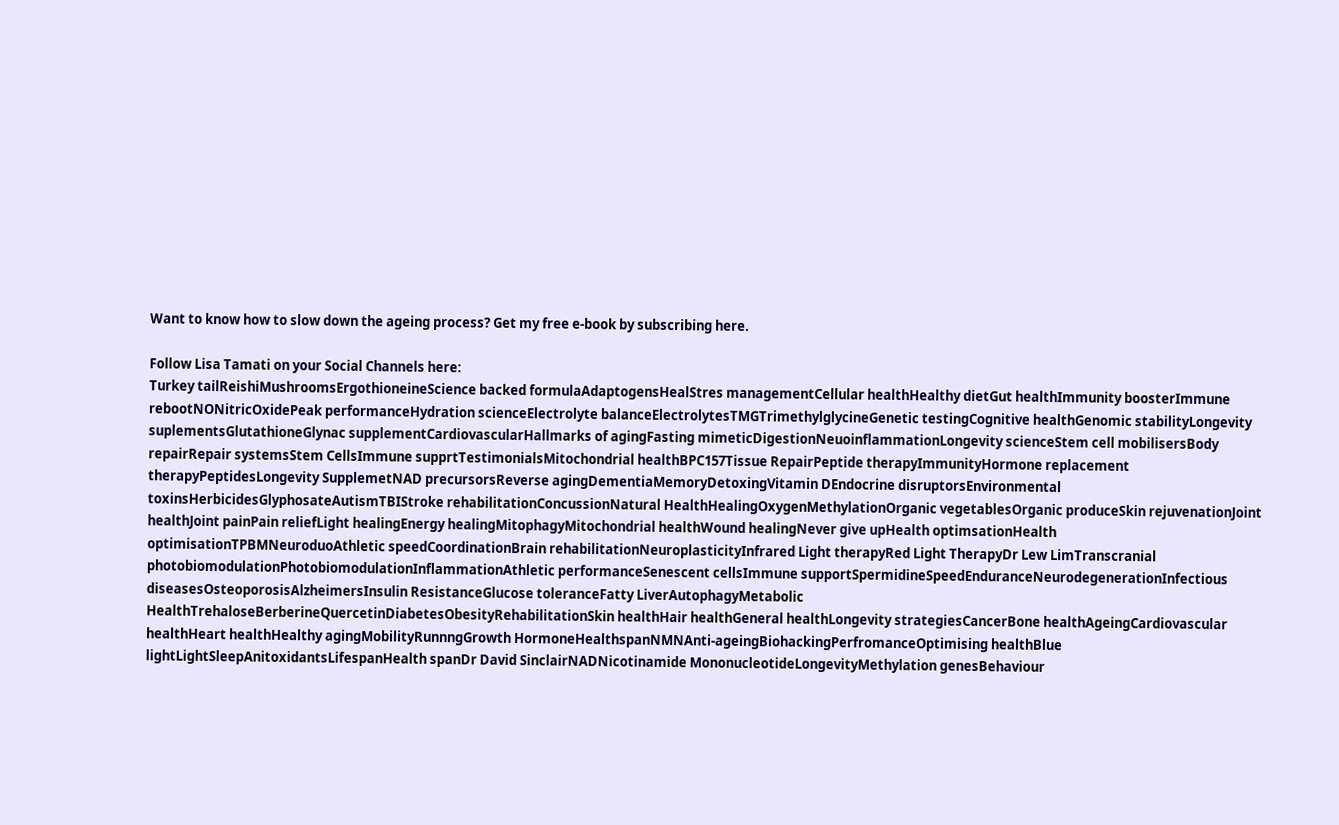Want to know how to slow down the ageing process? Get my free e-book by subscribing here.

Follow Lisa Tamati on your Social Channels here:
Turkey tailReishiMushroomsErgothioneineScience backed formulaAdaptogensHealStres managementCellular healthHealthy dietGut healthImmunity boosterImmune rebootNONitricOxidePeak performanceHydration scienceElectrolyte balanceElectrolytesTMGTrimethylglycineGenetic testingCognitive healthGenomic stabilityLongevity suplementsGlutathioneGlynac supplementCardiovascularHallmarks of agingFasting mimeticDigestionNeuoinflammationLongevity scienceStem cell mobilisersBody repairRepair systemsStem CellsImmune supprtTestimonialsMitochondrial healthBPC157Tissue RepairPeptide therapyImmunityHormone replacement therapyPeptidesLongevity SupplemetNAD precursorsReverse agingDementiaMemoryDetoxingVitamin DEndocrine disruptorsEnvironmental toxinsHerbicidesGlyphosateAutismTBIStroke rehabilitationConcussionNatural HealthHealingOxygenMethylationOrganic vegetablesOrganic produceSkin rejuvenationJoint healthJoint painPain reliefLight healingEnergy healingMitophagyMitochondrial healthWound healingNever give upHealth optimsationHealth optimisationTPBMNeuroduoAthletic speedCoordinationBrain rehabilitationNeuroplasticityInfrared Light therapyRed Light TherapyDr Lew LimTranscranial photobiomodulationPhotobiomodulationInflammationAthletic performanceSenescent cellsImmune supportSpermidineSpeedEnduranceNeurodegenerationInfectious diseasesOsteoporosisAlzheimersInsulin ResistanceGlucose toleranceFatty LiverAutophagyMetabolic HealthTrehaloseBerberineQuercetinDiabetesObesityRehabilitationSkin healthHair healthGeneral healthLongevity strategiesCancerBone healthAgeingCardiovascular healthHeart healthHealthy agingMobilityRunnngGrowth HormoneHealthspanNMNAnti-ageingBiohackingPerfromanceOptimising healthBlue lightLightSleepAnitoxidantsLifespanHealth spanDr David SinclairNADNicotinamide MononucleotideLongevityMethylation genesBehaviour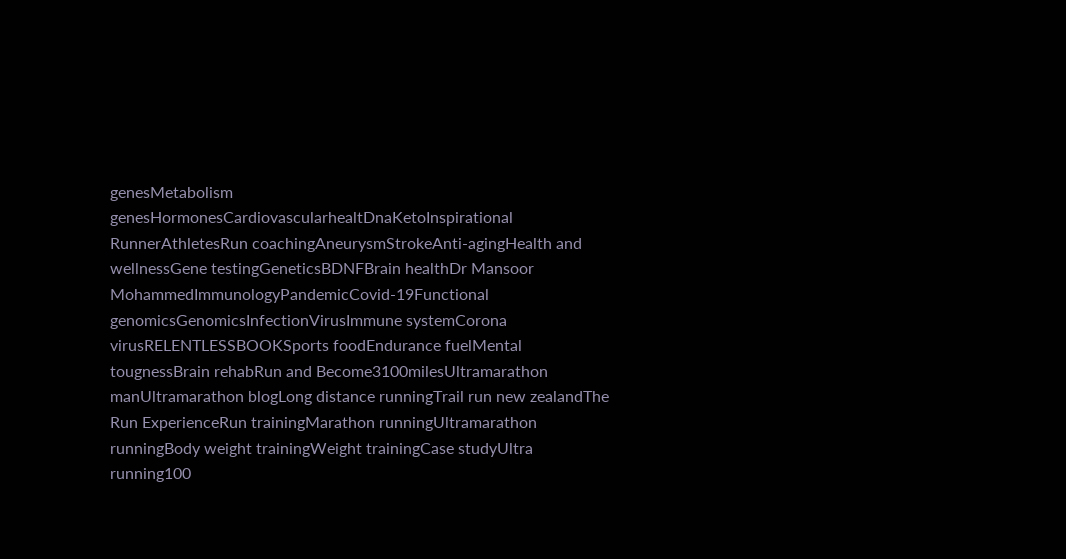genesMetabolism genesHormonesCardiovascularhealtDnaKetoInspirational RunnerAthletesRun coachingAneurysmStrokeAnti-agingHealth and wellnessGene testingGeneticsBDNFBrain healthDr Mansoor MohammedImmunologyPandemicCovid-19Functional genomicsGenomicsInfectionVirusImmune systemCorona virusRELENTLESSBOOKSports foodEndurance fuelMental tougnessBrain rehabRun and Become3100milesUltramarathon manUltramarathon blogLong distance runningTrail run new zealandThe Run ExperienceRun trainingMarathon runningUltramarathon runningBody weight trainingWeight trainingCase studyUltra running100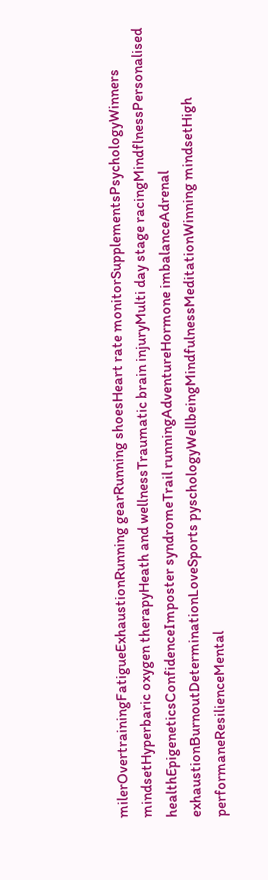milerOvertrainingFatigueExhaustionRunning gearRunning shoesHeart rate monitorSupplementsPsychologyWinners mindsetHyperbaric oxygen therapyHeath and wellnessTraumatic brain injuryMulti day stage racingMindflnessPersonalised healthEpigeneticsConfidenceImposter syndromeTrail runningAdventureHormone imbalanceAdrenal exhaustionBurnoutDeterminationLoveSports pyschologyWellbeingMindfulnessMeditationWinning mindsetHigh performaneResilienceMental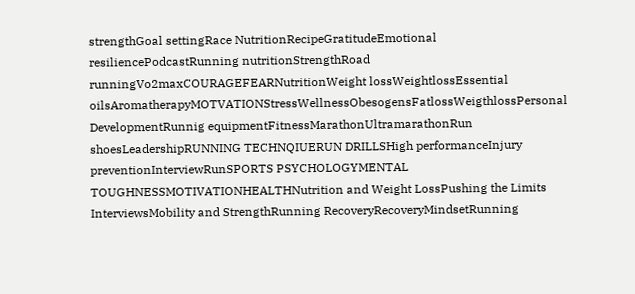strengthGoal settingRace NutritionRecipeGratitudeEmotional resiliencePodcastRunning nutritionStrengthRoad runningVo2maxCOURAGEFEARNutritionWeight lossWeightlossEssential oilsAromatherapyMOTVATIONStressWellnessObesogensFatlossWeigthlossPersonal DevelopmentRunnig equipmentFitnessMarathonUltramarathonRun shoesLeadershipRUNNING TECHNQIUERUN DRILLSHigh performanceInjury preventionInterviewRunSPORTS PSYCHOLOGYMENTAL TOUGHNESSMOTIVATIONHEALTHNutrition and Weight LossPushing the Limits InterviewsMobility and StrengthRunning RecoveryRecoveryMindsetRunning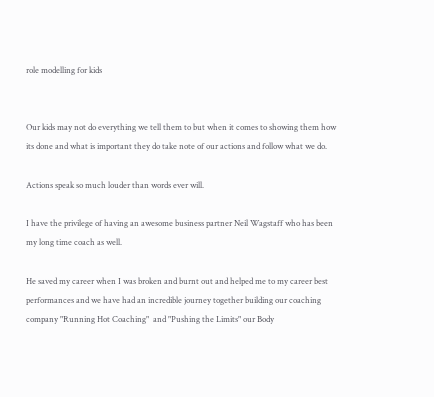role modelling for kids


Our kids may not do everything we tell them to but when it comes to showing them how its done and what is important they do take note of our actions and follow what we do.

Actions speak so much louder than words ever will.

I have the privilege of having an awesome business partner Neil Wagstaff who has been my long time coach as well.

He saved my career when I was broken and burnt out and helped me to my career best performances and we have had an incredible journey together building our coaching company "Running Hot Coaching"  and "Pushing the Limits" our Body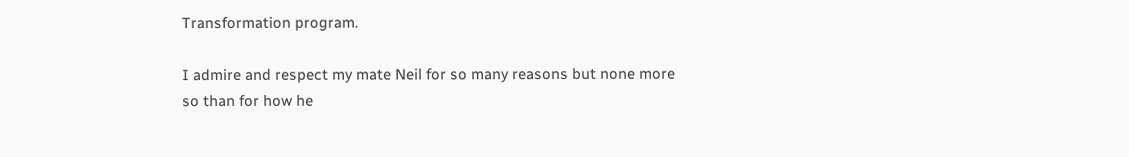Transformation program.

I admire and respect my mate Neil for so many reasons but none more so than for how he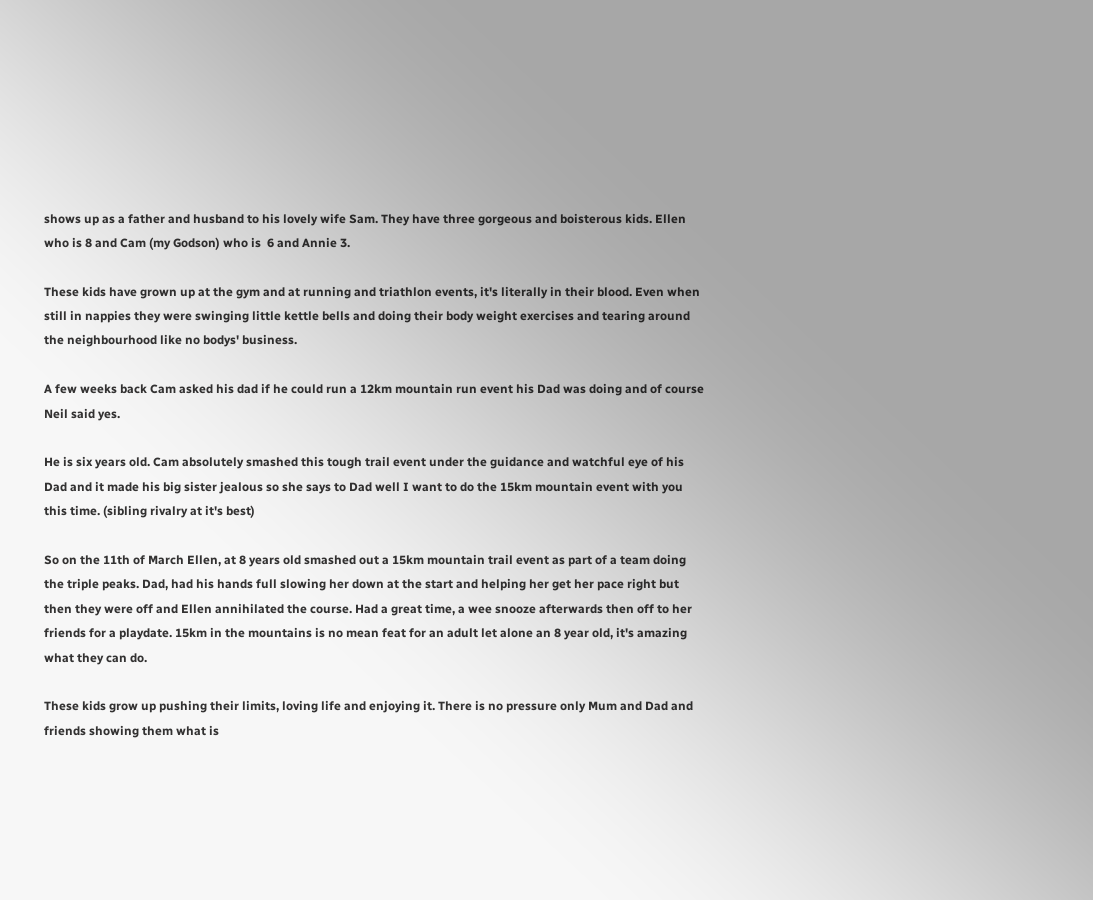shows up as a father and husband to his lovely wife Sam. They have three gorgeous and boisterous kids. Ellen who is 8 and Cam (my Godson) who is  6 and Annie 3.

These kids have grown up at the gym and at running and triathlon events, it's literally in their blood. Even when still in nappies they were swinging little kettle bells and doing their body weight exercises and tearing around the neighbourhood like no bodys' business.

A few weeks back Cam asked his dad if he could run a 12km mountain run event his Dad was doing and of course Neil said yes.

He is six years old. Cam absolutely smashed this tough trail event under the guidance and watchful eye of his Dad and it made his big sister jealous so she says to Dad well I want to do the 15km mountain event with you this time. (sibling rivalry at it's best)

So on the 11th of March Ellen, at 8 years old smashed out a 15km mountain trail event as part of a team doing the triple peaks. Dad, had his hands full slowing her down at the start and helping her get her pace right but then they were off and Ellen annihilated the course. Had a great time, a wee snooze afterwards then off to her friends for a playdate. 15km in the mountains is no mean feat for an adult let alone an 8 year old, it's amazing what they can do.

These kids grow up pushing their limits, loving life and enjoying it. There is no pressure only Mum and Dad and friends showing them what is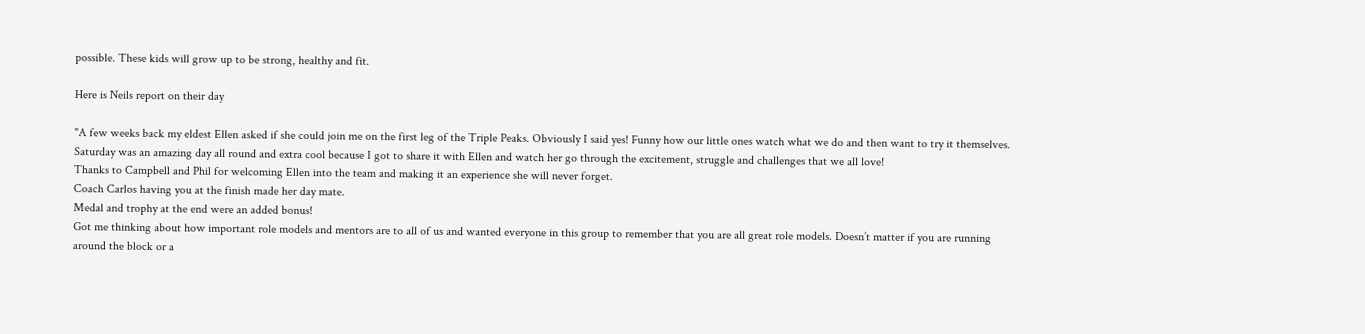possible. These kids will grow up to be strong, healthy and fit.

Here is Neils report on their day

"A few weeks back my eldest Ellen asked if she could join me on the first leg of the Triple Peaks. Obviously I said yes! Funny how our little ones watch what we do and then want to try it themselves. Saturday was an amazing day all round and extra cool because I got to share it with Ellen and watch her go through the excitement, struggle and challenges that we all love!
Thanks to Campbell and Phil for welcoming Ellen into the team and making it an experience she will never forget.
Coach Carlos having you at the finish made her day mate.
Medal and trophy at the end were an added bonus!
Got me thinking about how important role models and mentors are to all of us and wanted everyone in this group to remember that you are all great role models. Doesn’t matter if you are running around the block or a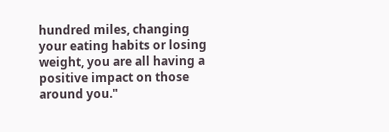hundred miles, changing your eating habits or losing weight, you are all having a positive impact on those around you."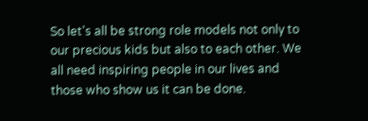So let's all be strong role models not only to our precious kids but also to each other. We all need inspiring people in our lives and those who show us it can be done.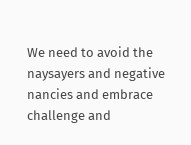We need to avoid the naysayers and negative nancies and embrace challenge and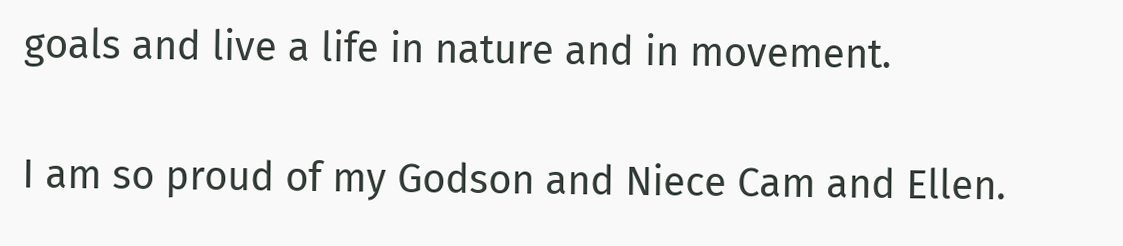goals and live a life in nature and in movement.

I am so proud of my Godson and Niece Cam and Ellen.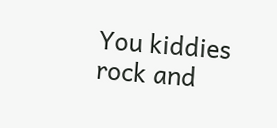You kiddies rock and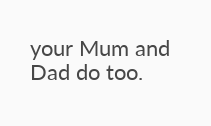your Mum and Dad do too.